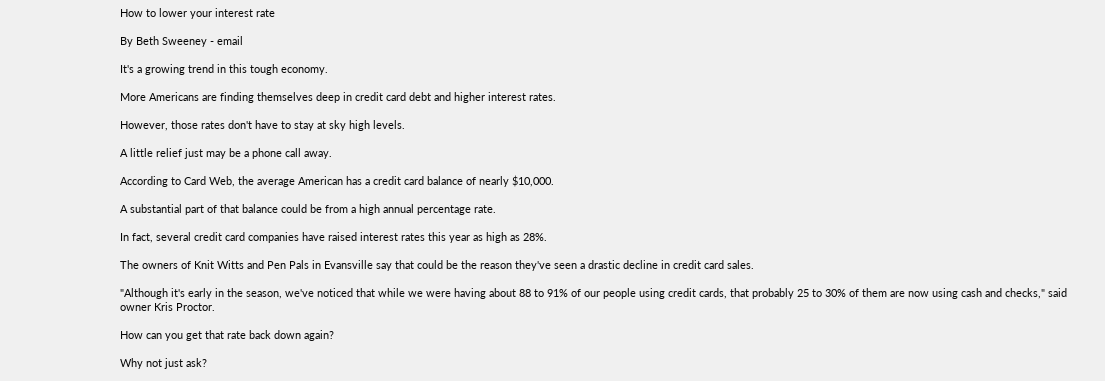How to lower your interest rate

By Beth Sweeney - email

It's a growing trend in this tough economy.

More Americans are finding themselves deep in credit card debt and higher interest rates.

However, those rates don't have to stay at sky high levels.

A little relief just may be a phone call away.

According to Card Web, the average American has a credit card balance of nearly $10,000.

A substantial part of that balance could be from a high annual percentage rate.

In fact, several credit card companies have raised interest rates this year as high as 28%.

The owners of Knit Witts and Pen Pals in Evansville say that could be the reason they've seen a drastic decline in credit card sales.

"Although it's early in the season, we've noticed that while we were having about 88 to 91% of our people using credit cards, that probably 25 to 30% of them are now using cash and checks," said owner Kris Proctor.

How can you get that rate back down again?

Why not just ask?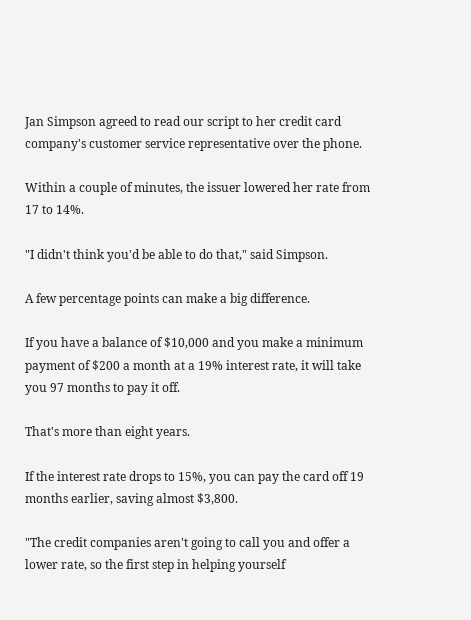Jan Simpson agreed to read our script to her credit card company's customer service representative over the phone.

Within a couple of minutes, the issuer lowered her rate from 17 to 14%.

"I didn't think you'd be able to do that," said Simpson.

A few percentage points can make a big difference.

If you have a balance of $10,000 and you make a minimum payment of $200 a month at a 19% interest rate, it will take you 97 months to pay it off.

That's more than eight years.

If the interest rate drops to 15%, you can pay the card off 19 months earlier, saving almost $3,800.

"The credit companies aren't going to call you and offer a lower rate, so the first step in helping yourself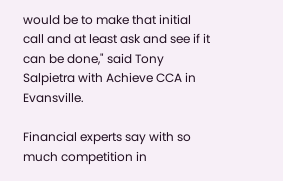would be to make that initial call and at least ask and see if it can be done," said Tony Salpietra with Achieve CCA in Evansville.

Financial experts say with so much competition in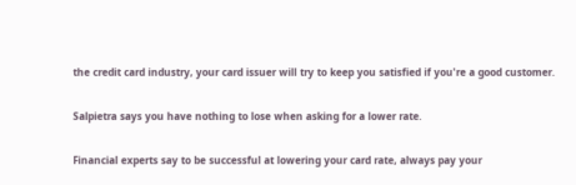the credit card industry, your card issuer will try to keep you satisfied if you're a good customer.

Salpietra says you have nothing to lose when asking for a lower rate.

Financial experts say to be successful at lowering your card rate, always pay your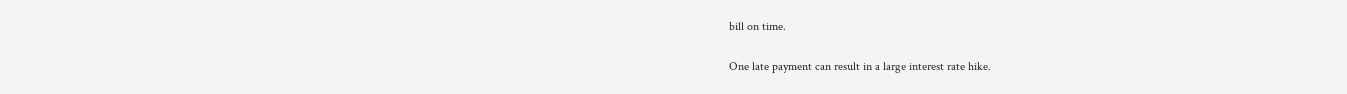bill on time.

One late payment can result in a large interest rate hike.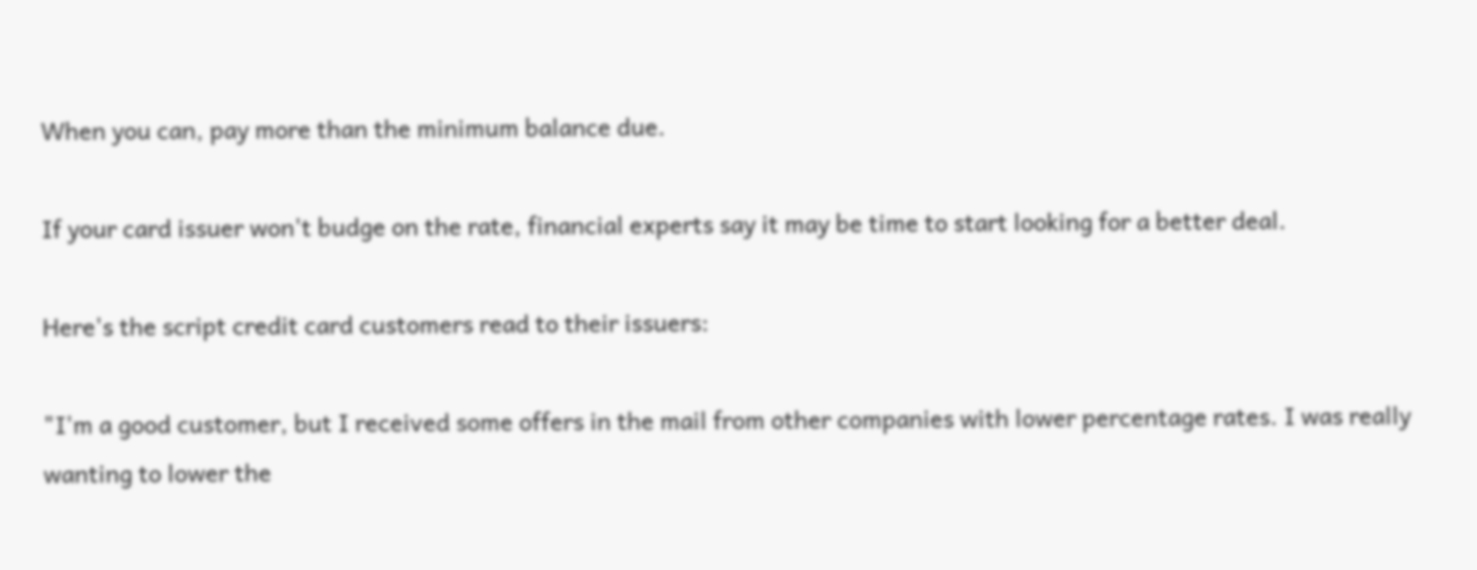When you can, pay more than the minimum balance due.

If your card issuer won't budge on the rate, financial experts say it may be time to start looking for a better deal.

Here's the script credit card customers read to their issuers:

"I'm a good customer, but I received some offers in the mail from other companies with lower percentage rates. I was really wanting to lower the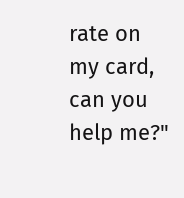rate on my card, can you help me?"